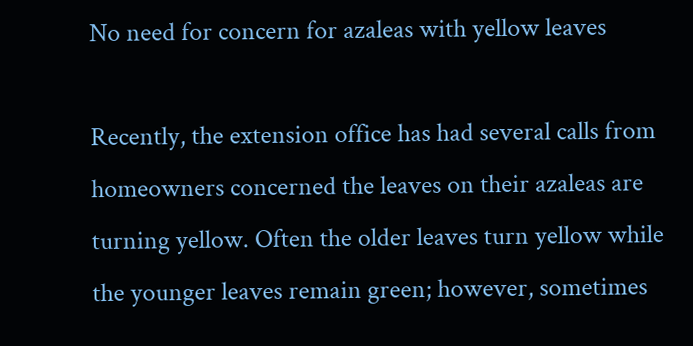No need for concern for azaleas with yellow leaves

Recently, the extension office has had several calls from homeowners concerned the leaves on their azaleas are turning yellow. Often the older leaves turn yellow while the younger leaves remain green; however, sometimes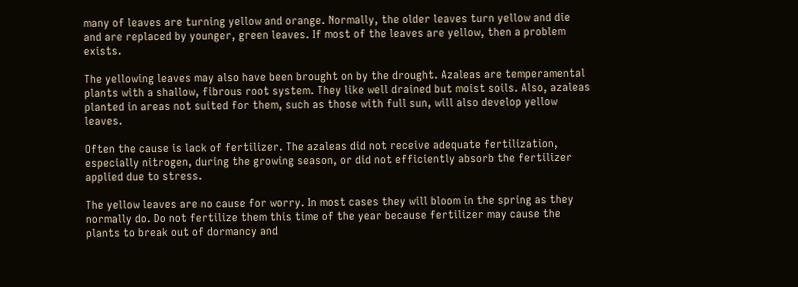many of leaves are turning yellow and orange. Normally, the older leaves turn yellow and die and are replaced by younger, green leaves. If most of the leaves are yellow, then a problem exists.

The yellowing leaves may also have been brought on by the drought. Azaleas are temperamental plants with a shallow, fibrous root system. They like well drained but moist soils. Also, azaleas planted in areas not suited for them, such as those with full sun, will also develop yellow leaves.

Often the cause is lack of fertilizer. The azaleas did not receive adequate fertilization, especially nitrogen, during the growing season, or did not efficiently absorb the fertilizer applied due to stress.

The yellow leaves are no cause for worry. In most cases they will bloom in the spring as they normally do. Do not fertilize them this time of the year because fertilizer may cause the plants to break out of dormancy and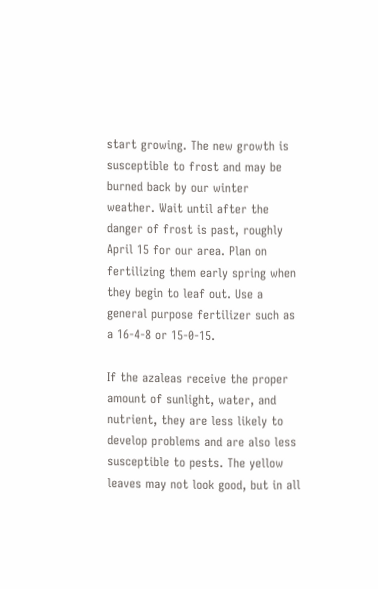start growing. The new growth is susceptible to frost and may be burned back by our winter weather. Wait until after the danger of frost is past, roughly April 15 for our area. Plan on fertilizing them early spring when they begin to leaf out. Use a general purpose fertilizer such as a 16-4-8 or 15-0-15.

If the azaleas receive the proper amount of sunlight, water, and nutrient, they are less likely to develop problems and are also less susceptible to pests. The yellow leaves may not look good, but in all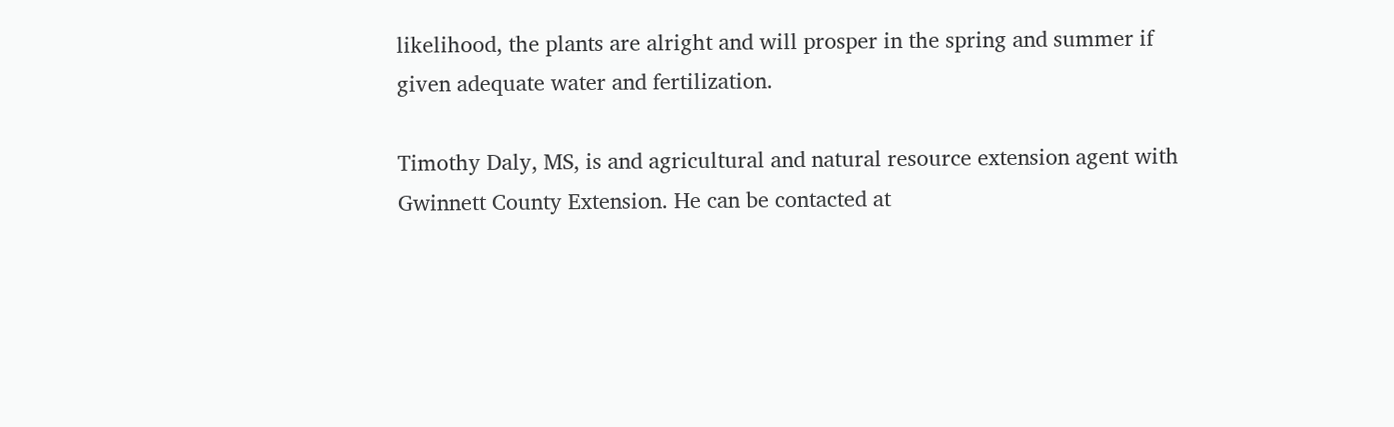likelihood, the plants are alright and will prosper in the spring and summer if given adequate water and fertilization.

Timothy Daly, MS, is and agricultural and natural resource extension agent with Gwinnett County Extension. He can be contacted at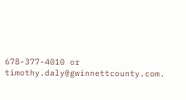678-377-4010 or timothy.daly@gwinnettcounty.com.